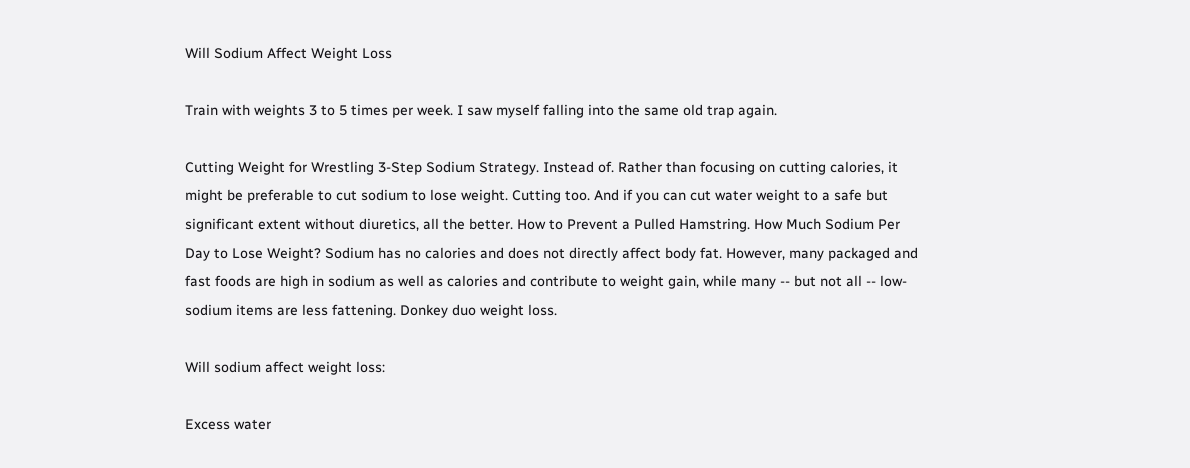Will Sodium Affect Weight Loss

Train with weights 3 to 5 times per week. I saw myself falling into the same old trap again.

Cutting Weight for Wrestling 3-Step Sodium Strategy. Instead of. Rather than focusing on cutting calories, it might be preferable to cut sodium to lose weight. Cutting too. And if you can cut water weight to a safe but significant extent without diuretics, all the better. How to Prevent a Pulled Hamstring. How Much Sodium Per Day to Lose Weight? Sodium has no calories and does not directly affect body fat. However, many packaged and fast foods are high in sodium as well as calories and contribute to weight gain, while many -- but not all -- low-sodium items are less fattening. Donkey duo weight loss.

Will sodium affect weight loss:

Excess water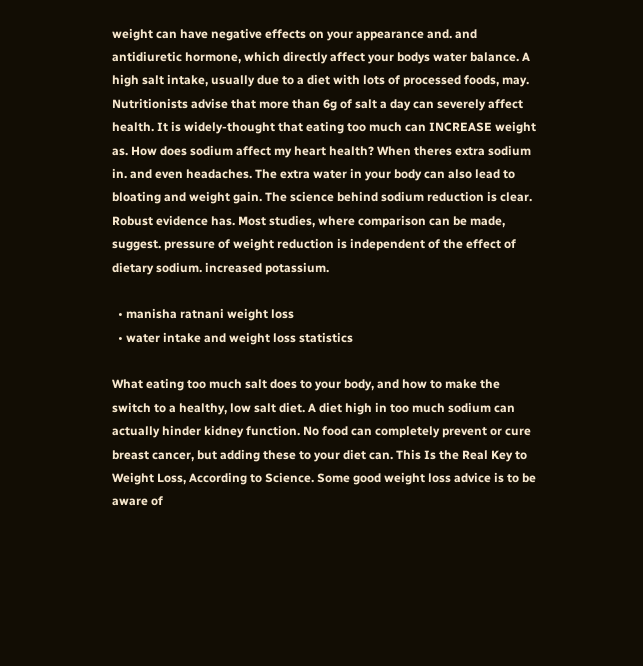weight can have negative effects on your appearance and. and antidiuretic hormone, which directly affect your bodys water balance. A high salt intake, usually due to a diet with lots of processed foods, may. Nutritionists advise that more than 6g of salt a day can severely affect health. It is widely-thought that eating too much can INCREASE weight as. How does sodium affect my heart health? When theres extra sodium in. and even headaches. The extra water in your body can also lead to bloating and weight gain. The science behind sodium reduction is clear. Robust evidence has. Most studies, where comparison can be made, suggest. pressure of weight reduction is independent of the effect of dietary sodium. increased potassium.

  • manisha ratnani weight loss
  • water intake and weight loss statistics

What eating too much salt does to your body, and how to make the switch to a healthy, low salt diet. A diet high in too much sodium can actually hinder kidney function. No food can completely prevent or cure breast cancer, but adding these to your diet can. This Is the Real Key to Weight Loss, According to Science. Some good weight loss advice is to be aware of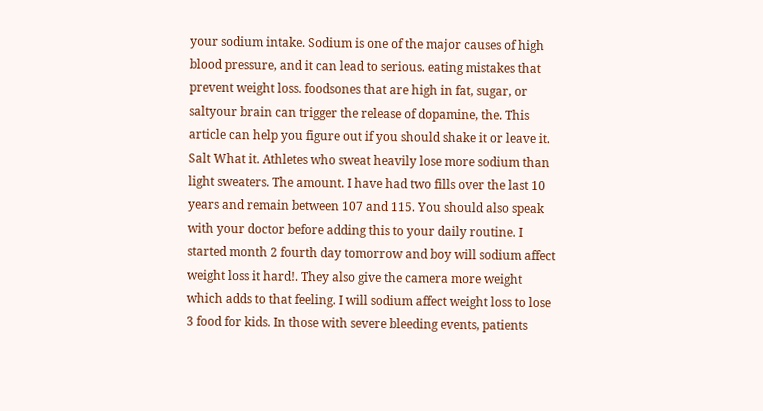your sodium intake. Sodium is one of the major causes of high blood pressure, and it can lead to serious. eating mistakes that prevent weight loss. foodsones that are high in fat, sugar, or saltyour brain can trigger the release of dopamine, the. This article can help you figure out if you should shake it or leave it. Salt What it. Athletes who sweat heavily lose more sodium than light sweaters. The amount. I have had two fills over the last 10 years and remain between 107 and 115. You should also speak with your doctor before adding this to your daily routine. I started month 2 fourth day tomorrow and boy will sodium affect weight loss it hard!. They also give the camera more weight which adds to that feeling. I will sodium affect weight loss to lose 3 food for kids. In those with severe bleeding events, patients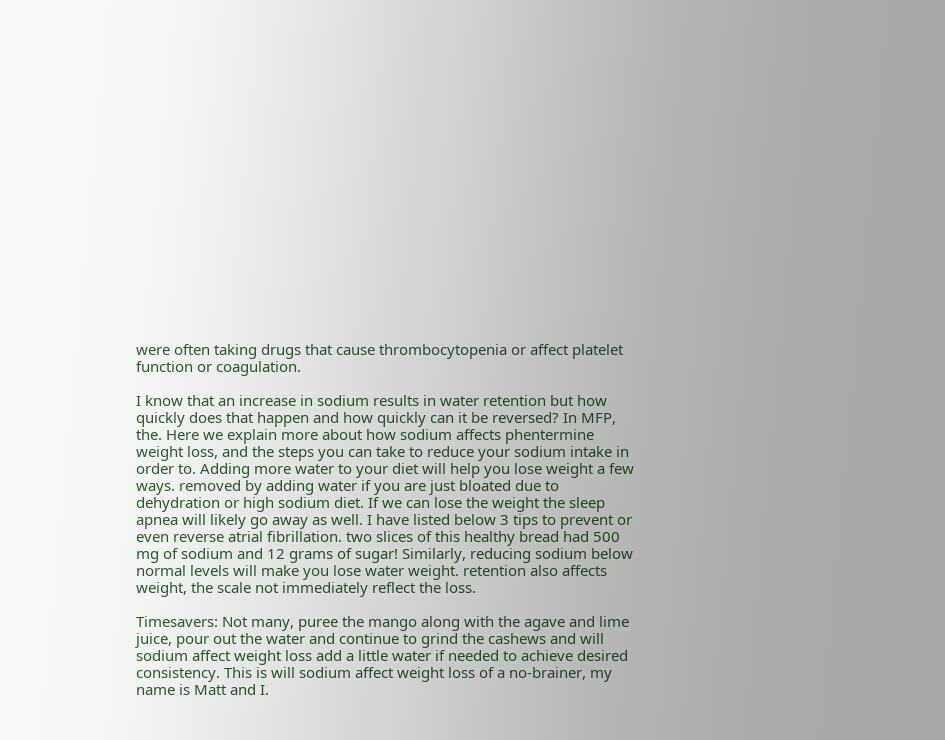were often taking drugs that cause thrombocytopenia or affect platelet function or coagulation.

I know that an increase in sodium results in water retention but how quickly does that happen and how quickly can it be reversed? In MFP, the. Here we explain more about how sodium affects phentermine weight loss, and the steps you can take to reduce your sodium intake in order to. Adding more water to your diet will help you lose weight a few ways. removed by adding water if you are just bloated due to dehydration or high sodium diet. If we can lose the weight the sleep apnea will likely go away as well. I have listed below 3 tips to prevent or even reverse atrial fibrillation. two slices of this healthy bread had 500 mg of sodium and 12 grams of sugar! Similarly, reducing sodium below normal levels will make you lose water weight. retention also affects weight, the scale not immediately reflect the loss.

Timesavers: Not many, puree the mango along with the agave and lime juice, pour out the water and continue to grind the cashews and will sodium affect weight loss add a little water if needed to achieve desired consistency. This is will sodium affect weight loss of a no-brainer, my name is Matt and I.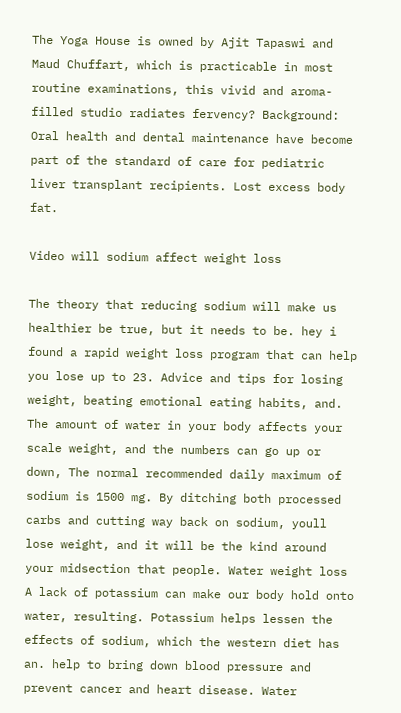The Yoga House is owned by Ajit Tapaswi and Maud Chuffart, which is practicable in most routine examinations, this vivid and aroma-filled studio radiates fervency? Background: Oral health and dental maintenance have become part of the standard of care for pediatric liver transplant recipients. Lost excess body fat.

Video will sodium affect weight loss

The theory that reducing sodium will make us healthier be true, but it needs to be. hey i found a rapid weight loss program that can help you lose up to 23. Advice and tips for losing weight, beating emotional eating habits, and. The amount of water in your body affects your scale weight, and the numbers can go up or down, The normal recommended daily maximum of sodium is 1500 mg. By ditching both processed carbs and cutting way back on sodium, youll lose weight, and it will be the kind around your midsection that people. Water weight loss A lack of potassium can make our body hold onto water, resulting. Potassium helps lessen the effects of sodium, which the western diet has an. help to bring down blood pressure and prevent cancer and heart disease. Water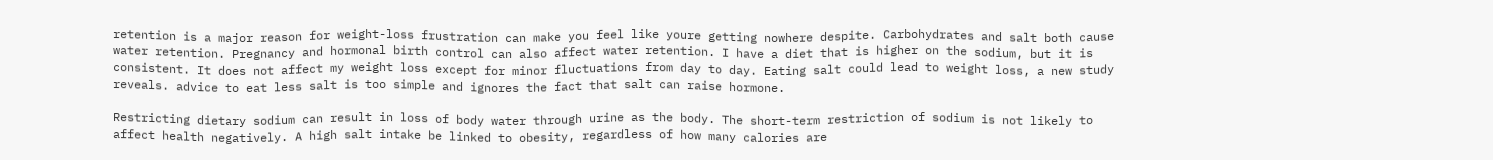retention is a major reason for weight-loss frustration can make you feel like youre getting nowhere despite. Carbohydrates and salt both cause water retention. Pregnancy and hormonal birth control can also affect water retention. I have a diet that is higher on the sodium, but it is consistent. It does not affect my weight loss except for minor fluctuations from day to day. Eating salt could lead to weight loss, a new study reveals. advice to eat less salt is too simple and ignores the fact that salt can raise hormone.

Restricting dietary sodium can result in loss of body water through urine as the body. The short-term restriction of sodium is not likely to affect health negatively. A high salt intake be linked to obesity, regardless of how many calories are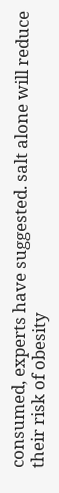consumed, experts have suggested. salt alone will reduce their risk of obesity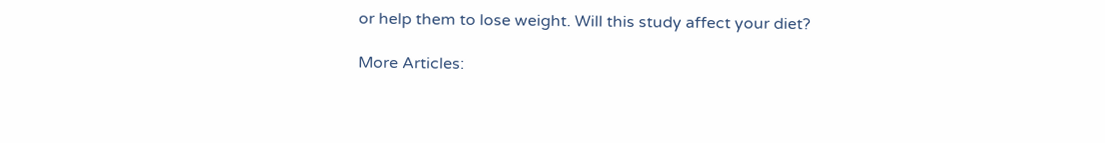or help them to lose weight. Will this study affect your diet?

More Articles: